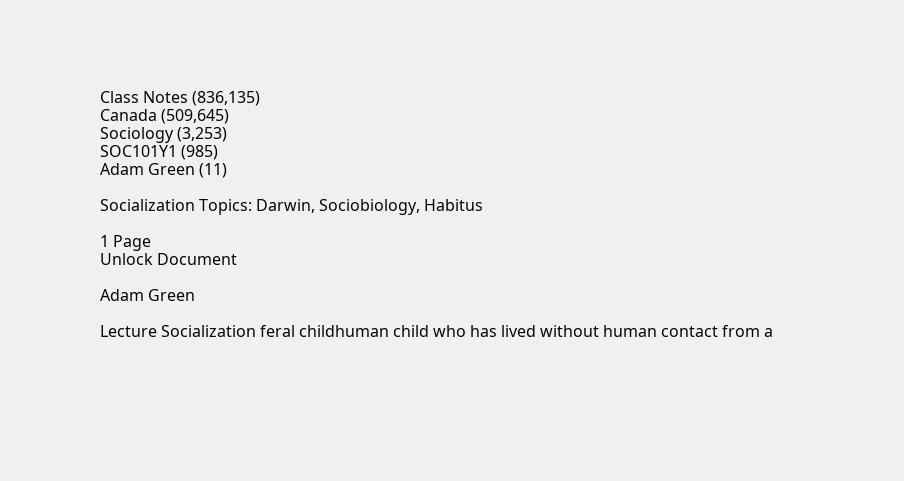Class Notes (836,135)
Canada (509,645)
Sociology (3,253)
SOC101Y1 (985)
Adam Green (11)

Socialization Topics: Darwin, Sociobiology, Habitus

1 Page
Unlock Document

Adam Green

Lecture Socialization feral childhuman child who has lived without human contact from a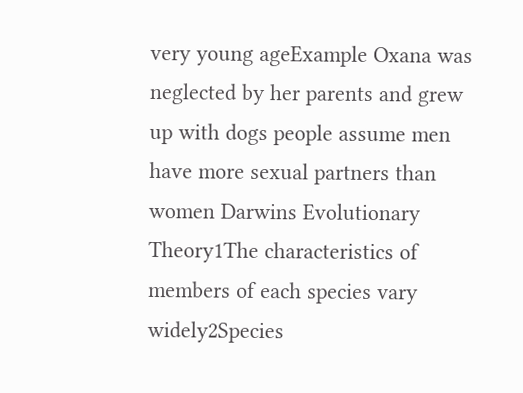very young ageExample Oxana was neglected by her parents and grew up with dogs people assume men have more sexual partners than women Darwins Evolutionary Theory1The characteristics of members of each species vary widely2Species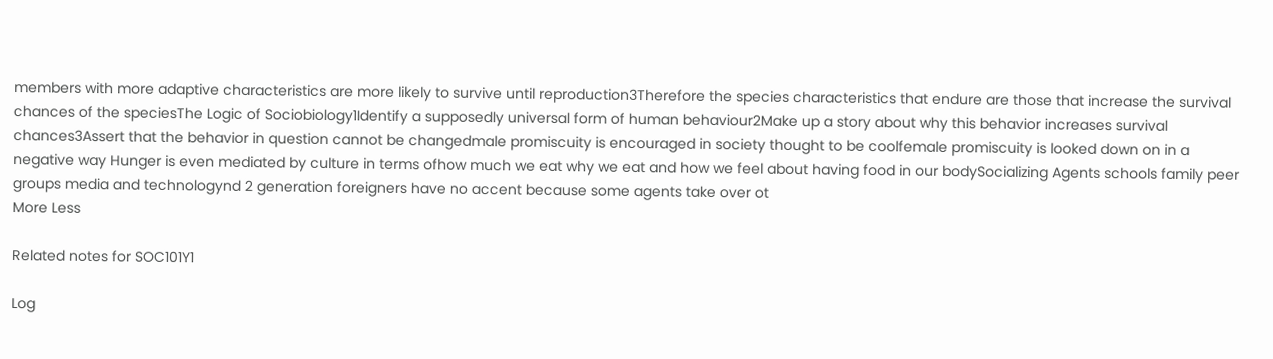members with more adaptive characteristics are more likely to survive until reproduction3Therefore the species characteristics that endure are those that increase the survival chances of the speciesThe Logic of Sociobiology1Identify a supposedly universal form of human behaviour2Make up a story about why this behavior increases survival chances3Assert that the behavior in question cannot be changedmale promiscuity is encouraged in society thought to be coolfemale promiscuity is looked down on in a negative way Hunger is even mediated by culture in terms ofhow much we eat why we eat and how we feel about having food in our bodySocializing Agents schools family peer groups media and technologynd 2 generation foreigners have no accent because some agents take over ot
More Less

Related notes for SOC101Y1

Log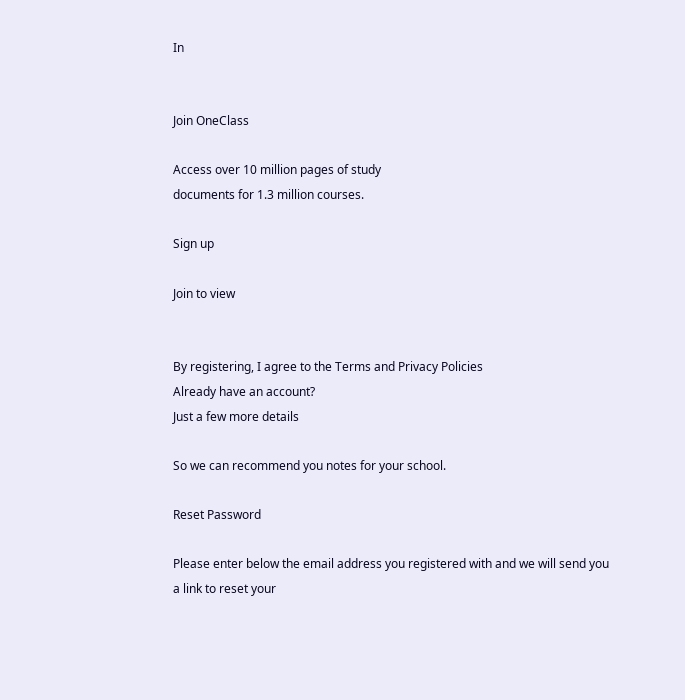In


Join OneClass

Access over 10 million pages of study
documents for 1.3 million courses.

Sign up

Join to view


By registering, I agree to the Terms and Privacy Policies
Already have an account?
Just a few more details

So we can recommend you notes for your school.

Reset Password

Please enter below the email address you registered with and we will send you a link to reset your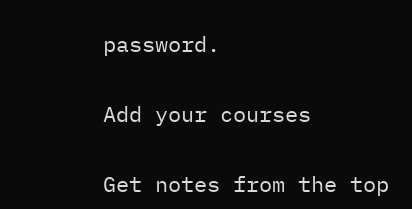password.

Add your courses

Get notes from the top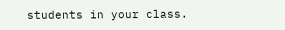students in your class.